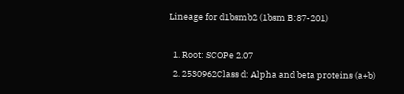Lineage for d1bsmb2 (1bsm B:87-201)

  1. Root: SCOPe 2.07
  2. 2530962Class d: Alpha and beta proteins (a+b)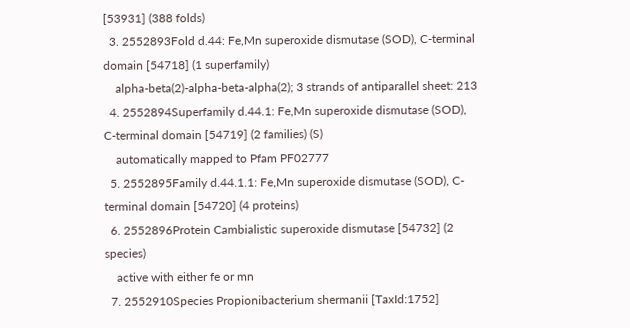[53931] (388 folds)
  3. 2552893Fold d.44: Fe,Mn superoxide dismutase (SOD), C-terminal domain [54718] (1 superfamily)
    alpha-beta(2)-alpha-beta-alpha(2); 3 strands of antiparallel sheet: 213
  4. 2552894Superfamily d.44.1: Fe,Mn superoxide dismutase (SOD), C-terminal domain [54719] (2 families) (S)
    automatically mapped to Pfam PF02777
  5. 2552895Family d.44.1.1: Fe,Mn superoxide dismutase (SOD), C-terminal domain [54720] (4 proteins)
  6. 2552896Protein Cambialistic superoxide dismutase [54732] (2 species)
    active with either fe or mn
  7. 2552910Species Propionibacterium shermanii [TaxId:1752]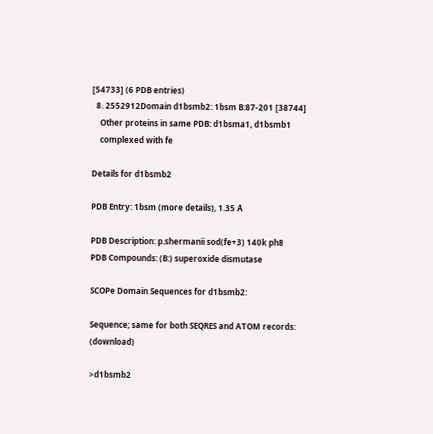[54733] (6 PDB entries)
  8. 2552912Domain d1bsmb2: 1bsm B:87-201 [38744]
    Other proteins in same PDB: d1bsma1, d1bsmb1
    complexed with fe

Details for d1bsmb2

PDB Entry: 1bsm (more details), 1.35 Å

PDB Description: p.shermanii sod(fe+3) 140k ph8
PDB Compounds: (B:) superoxide dismutase

SCOPe Domain Sequences for d1bsmb2:

Sequence; same for both SEQRES and ATOM records: (download)

>d1bsmb2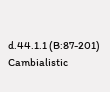d.44.1.1 (B:87-201) Cambialistic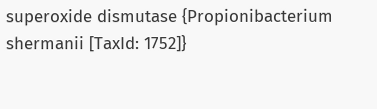superoxide dismutase {Propionibacterium shermanii [TaxId: 1752]}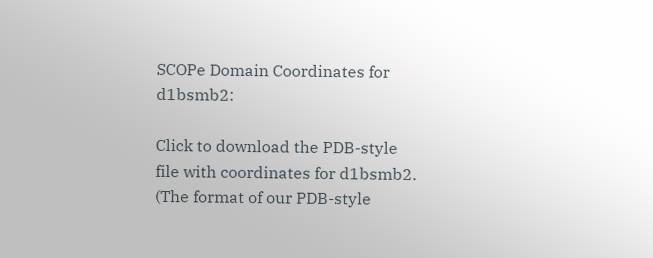SCOPe Domain Coordinates for d1bsmb2:

Click to download the PDB-style file with coordinates for d1bsmb2.
(The format of our PDB-style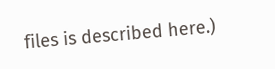files is described here.)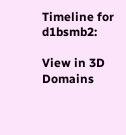Timeline for d1bsmb2:

View in 3D
Domains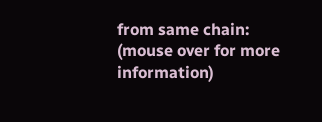from same chain:
(mouse over for more information)